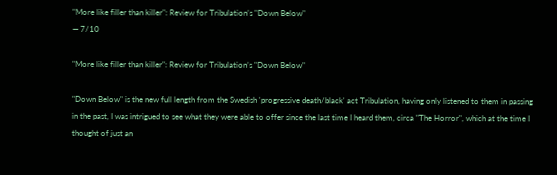"More like filler than killer": Review for Tribulation’s "Down Below"
— 7/10

"More like filler than killer": Review for Tribulation’s "Down Below"

"Down Below" is the new full length from the Swedish 'progressive death/black' act Tribulation, having only listened to them in passing in the past, I was intrigued to see what they were able to offer since the last time I heard them, circa "The Horror", which at the time I thought of just an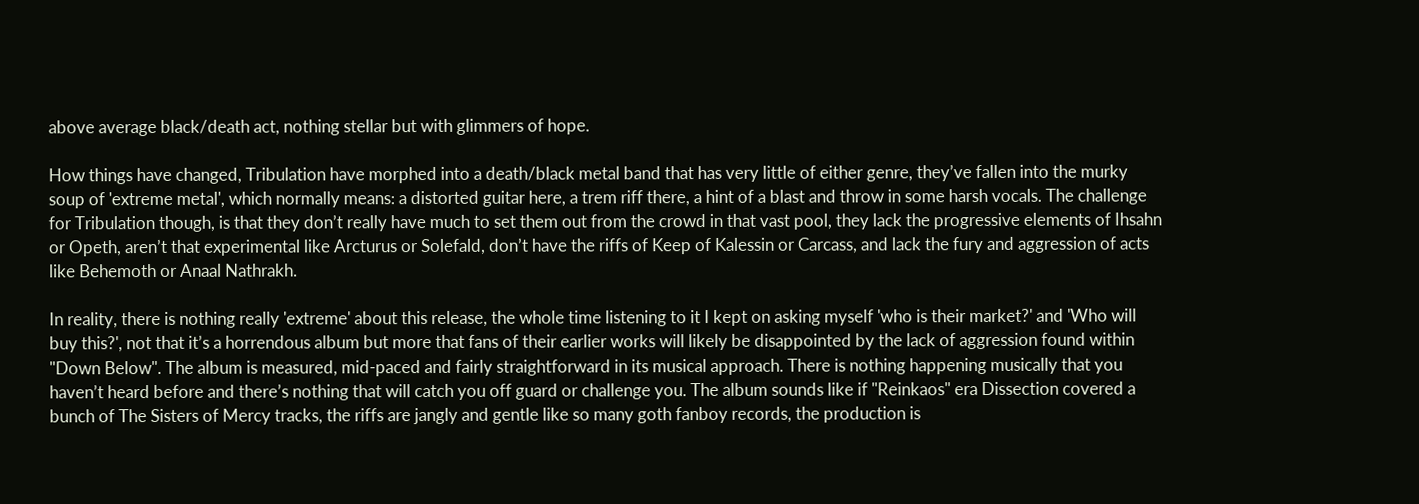above average black/death act, nothing stellar but with glimmers of hope.

How things have changed, Tribulation have morphed into a death/black metal band that has very little of either genre, they’ve fallen into the murky soup of 'extreme metal', which normally means: a distorted guitar here, a trem riff there, a hint of a blast and throw in some harsh vocals. The challenge for Tribulation though, is that they don’t really have much to set them out from the crowd in that vast pool, they lack the progressive elements of Ihsahn or Opeth, aren’t that experimental like Arcturus or Solefald, don’t have the riffs of Keep of Kalessin or Carcass, and lack the fury and aggression of acts like Behemoth or Anaal Nathrakh.

In reality, there is nothing really 'extreme' about this release, the whole time listening to it I kept on asking myself 'who is their market?' and 'Who will buy this?', not that it’s a horrendous album but more that fans of their earlier works will likely be disappointed by the lack of aggression found within "Down Below". The album is measured, mid-paced and fairly straightforward in its musical approach. There is nothing happening musically that you haven’t heard before and there’s nothing that will catch you off guard or challenge you. The album sounds like if "Reinkaos" era Dissection covered a bunch of The Sisters of Mercy tracks, the riffs are jangly and gentle like so many goth fanboy records, the production is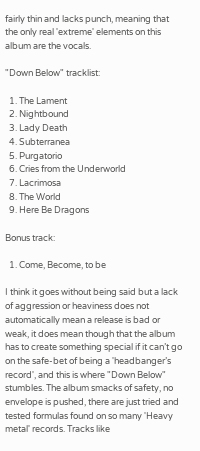fairly thin and lacks punch, meaning that the only real 'extreme' elements on this album are the vocals.

"Down Below" tracklist:

  1. The Lament
  2. Nightbound
  3. Lady Death
  4. Subterranea
  5. Purgatorio
  6. Cries from the Underworld
  7. Lacrimosa
  8. The World
  9. Here Be Dragons

Bonus track:

  1. Come, Become, to be

I think it goes without being said but a lack of aggression or heaviness does not automatically mean a release is bad or weak, it does mean though that the album has to create something special if it can’t go on the safe-bet of being a 'headbanger’s record', and this is where "Down Below" stumbles. The album smacks of safety, no envelope is pushed, there are just tried and tested formulas found on so many 'Heavy metal' records. Tracks like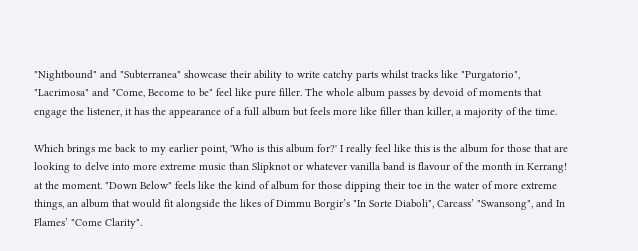"Nightbound" and "Subterranea" showcase their ability to write catchy parts whilst tracks like "Purgatorio", "Lacrimosa" and "Come, Become to be" feel like pure filler. The whole album passes by devoid of moments that engage the listener, it has the appearance of a full album but feels more like filler than killer, a majority of the time.

Which brings me back to my earlier point, 'Who is this album for?' I really feel like this is the album for those that are looking to delve into more extreme music than Slipknot or whatever vanilla band is flavour of the month in Kerrang! at the moment. "Down Below" feels like the kind of album for those dipping their toe in the water of more extreme things, an album that would fit alongside the likes of Dimmu Borgir’s "In Sorte Diaboli", Carcass’ "Swansong", and In Flames’ "Come Clarity".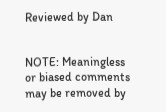Reviewed by Dan


NOTE: Meaningless or biased comments may be removed by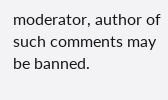moderator, author of such comments may be banned.